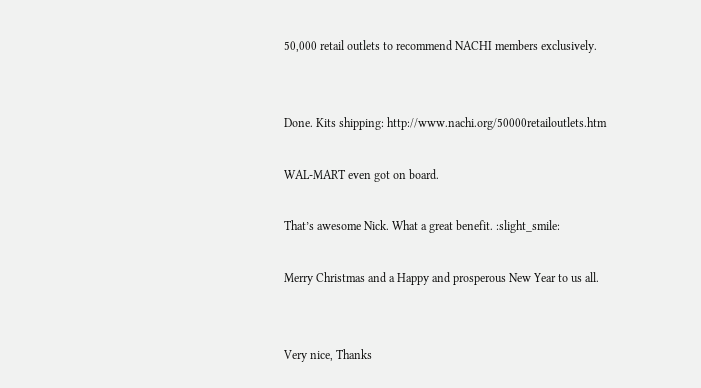50,000 retail outlets to recommend NACHI members exclusively.


Done. Kits shipping: http://www.nachi.org/50000retailoutlets.htm

WAL-MART even got on board.

That’s awesome Nick. What a great benefit. :slight_smile:

Merry Christmas and a Happy and prosperous New Year to us all.


Very nice, Thanks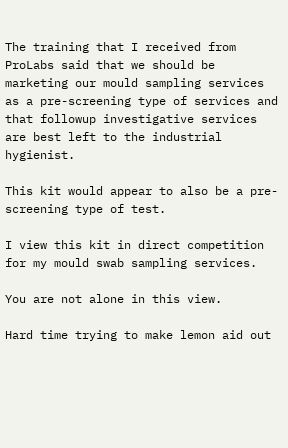The training that I received from ProLabs said that we should be marketing our mould sampling services as a pre-screening type of services and that followup investigative services are best left to the industrial hygienist.

This kit would appear to also be a pre-screening type of test.

I view this kit in direct competition for my mould swab sampling services.

You are not alone in this view.

Hard time trying to make lemon aid out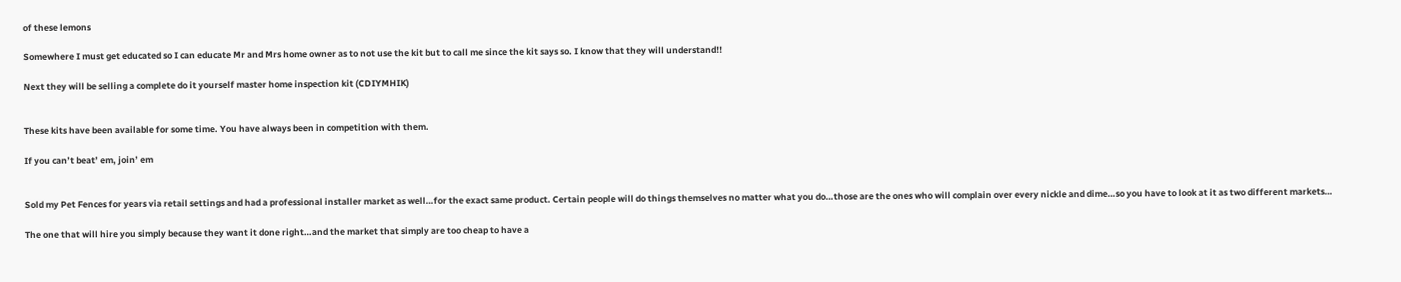of these lemons

Somewhere I must get educated so I can educate Mr and Mrs home owner as to not use the kit but to call me since the kit says so. I know that they will understand!!

Next they will be selling a complete do it yourself master home inspection kit (CDIYMHIK)


These kits have been available for some time. You have always been in competition with them.

If you can’t beat’ em, join’ em


Sold my Pet Fences for years via retail settings and had a professional installer market as well…for the exact same product. Certain people will do things themselves no matter what you do…those are the ones who will complain over every nickle and dime…so you have to look at it as two different markets…

The one that will hire you simply because they want it done right…and the market that simply are too cheap to have a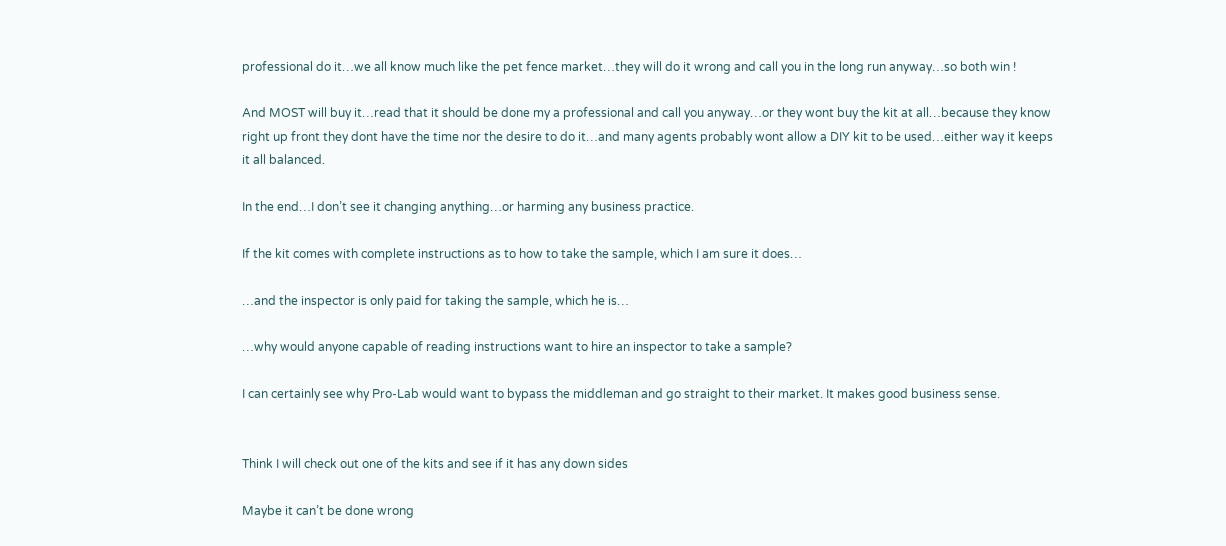professional do it…we all know much like the pet fence market…they will do it wrong and call you in the long run anyway…so both win !

And MOST will buy it…read that it should be done my a professional and call you anyway…or they wont buy the kit at all…because they know right up front they dont have the time nor the desire to do it…and many agents probably wont allow a DIY kit to be used…either way it keeps it all balanced.

In the end…I don’t see it changing anything…or harming any business practice.

If the kit comes with complete instructions as to how to take the sample, which I am sure it does…

…and the inspector is only paid for taking the sample, which he is…

…why would anyone capable of reading instructions want to hire an inspector to take a sample?

I can certainly see why Pro-Lab would want to bypass the middleman and go straight to their market. It makes good business sense.


Think I will check out one of the kits and see if it has any down sides

Maybe it can’t be done wrong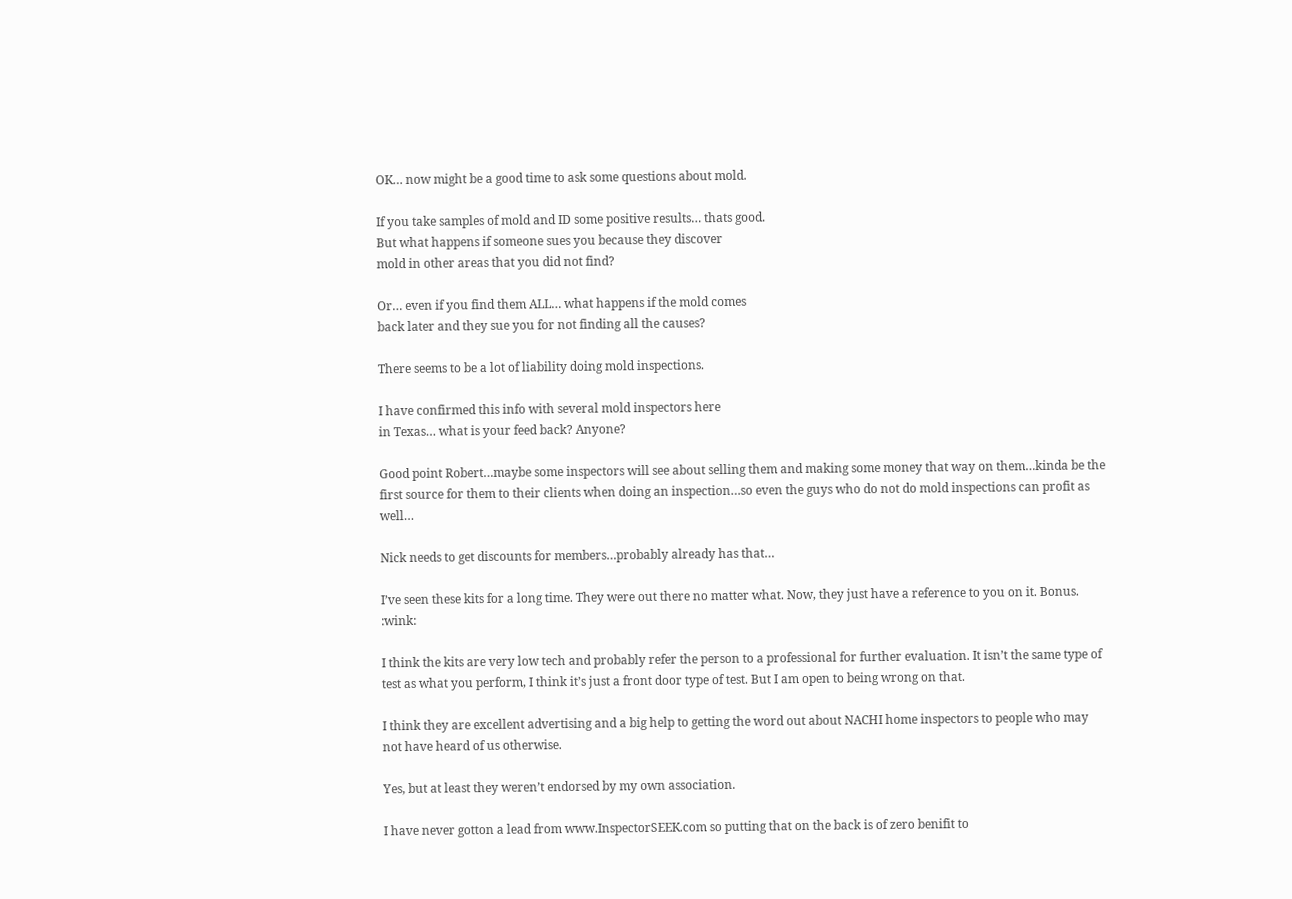OK… now might be a good time to ask some questions about mold.

If you take samples of mold and ID some positive results… thats good.
But what happens if someone sues you because they discover
mold in other areas that you did not find?

Or… even if you find them ALL… what happens if the mold comes
back later and they sue you for not finding all the causes?

There seems to be a lot of liability doing mold inspections.

I have confirmed this info with several mold inspectors here
in Texas… what is your feed back? Anyone?

Good point Robert…maybe some inspectors will see about selling them and making some money that way on them…kinda be the first source for them to their clients when doing an inspection…so even the guys who do not do mold inspections can profit as well…

Nick needs to get discounts for members…probably already has that…

I’ve seen these kits for a long time. They were out there no matter what. Now, they just have a reference to you on it. Bonus. :wink:

I think the kits are very low tech and probably refer the person to a professional for further evaluation. It isn’t the same type of test as what you perform, I think it’s just a front door type of test. But I am open to being wrong on that.

I think they are excellent advertising and a big help to getting the word out about NACHI home inspectors to people who may not have heard of us otherwise.

Yes, but at least they weren’t endorsed by my own association.

I have never gotton a lead from www.InspectorSEEK.com so putting that on the back is of zero benifit to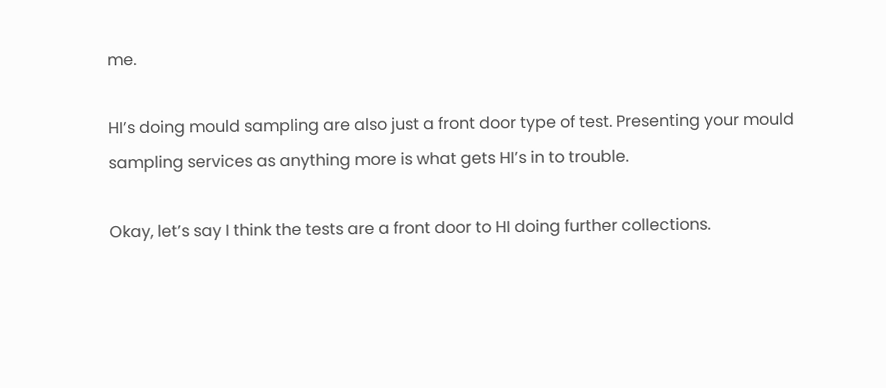me.

HI’s doing mould sampling are also just a front door type of test. Presenting your mould sampling services as anything more is what gets HI’s in to trouble.

Okay, let’s say I think the tests are a front door to HI doing further collections.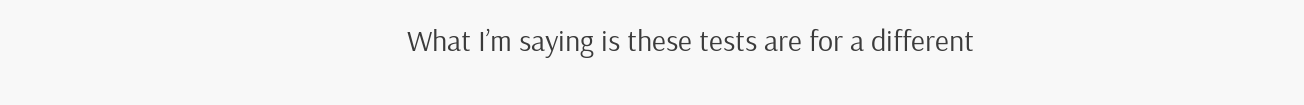What I’m saying is these tests are for a different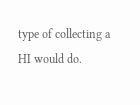type of collecting a HI would do.